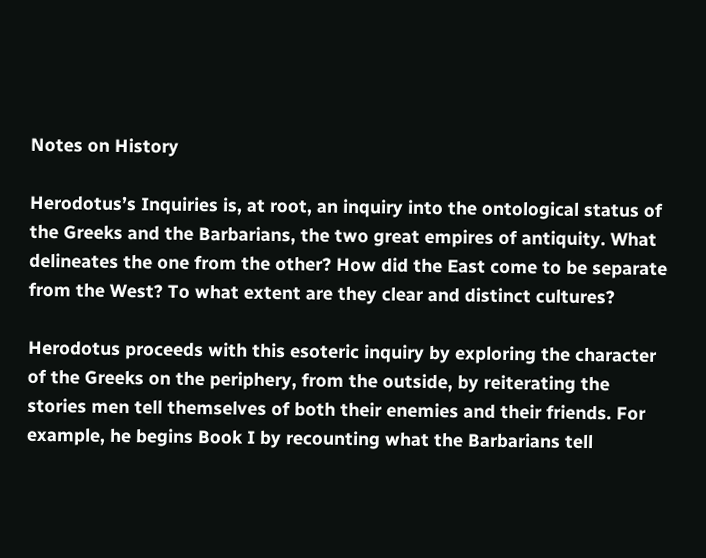Notes on History

Herodotus’s Inquiries is, at root, an inquiry into the ontological status of the Greeks and the Barbarians, the two great empires of antiquity. What delineates the one from the other? How did the East come to be separate from the West? To what extent are they clear and distinct cultures?

Herodotus proceeds with this esoteric inquiry by exploring the character of the Greeks on the periphery, from the outside, by reiterating the stories men tell themselves of both their enemies and their friends. For example, he begins Book I by recounting what the Barbarians tell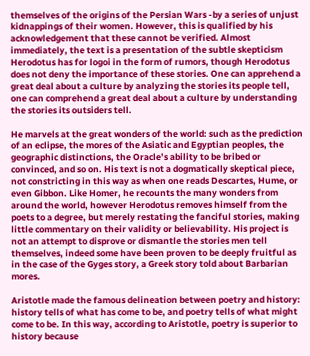themselves of the origins of the Persian Wars -by a series of unjust kidnappings of their women. However, this is qualified by his acknowledgement that these cannot be verified. Almost immediately, the text is a presentation of the subtle skepticism Herodotus has for logoi in the form of rumors, though Herodotus does not deny the importance of these stories. One can apprehend a great deal about a culture by analyzing the stories its people tell, one can comprehend a great deal about a culture by understanding the stories its outsiders tell.

He marvels at the great wonders of the world: such as the prediction of an eclipse, the mores of the Asiatic and Egyptian peoples, the geographic distinctions, the Oracle’s ability to be bribed or convinced, and so on. His text is not a dogmatically skeptical piece, not constricting in this way as when one reads Descartes, Hume, or even Gibbon. Like Homer, he recounts the many wonders from around the world, however Herodotus removes himself from the poets to a degree, but merely restating the fanciful stories, making little commentary on their validity or believability. His project is not an attempt to disprove or dismantle the stories men tell themselves, indeed some have been proven to be deeply fruitful as in the case of the Gyges story, a Greek story told about Barbarian mores.

Aristotle made the famous delineation between poetry and history: history tells of what has come to be, and poetry tells of what might come to be. In this way, according to Aristotle, poetry is superior to history because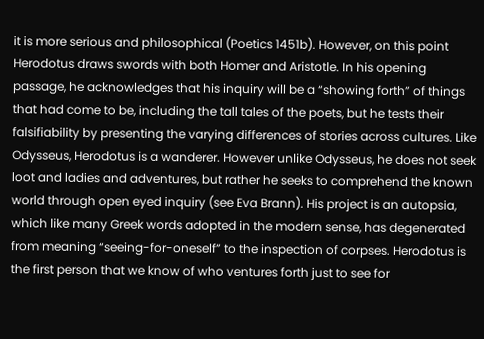it is more serious and philosophical (Poetics 1451b). However, on this point Herodotus draws swords with both Homer and Aristotle. In his opening passage, he acknowledges that his inquiry will be a “showing forth” of things that had come to be, including the tall tales of the poets, but he tests their falsifiability by presenting the varying differences of stories across cultures. Like Odysseus, Herodotus is a wanderer. However unlike Odysseus, he does not seek loot and ladies and adventures, but rather he seeks to comprehend the known world through open eyed inquiry (see Eva Brann). His project is an autopsia, which like many Greek words adopted in the modern sense, has degenerated from meaning “seeing-for-oneself” to the inspection of corpses. Herodotus is the first person that we know of who ventures forth just to see for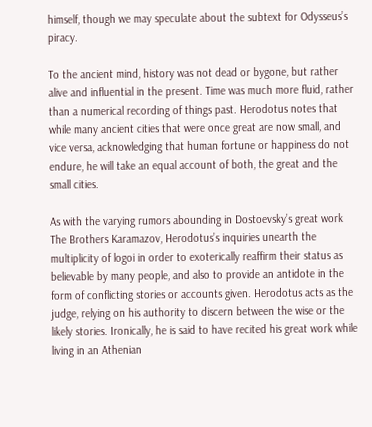himself, though we may speculate about the subtext for Odysseus’s piracy.

To the ancient mind, history was not dead or bygone, but rather alive and influential in the present. Time was much more fluid, rather than a numerical recording of things past. Herodotus notes that while many ancient cities that were once great are now small, and vice versa, acknowledging that human fortune or happiness do not endure, he will take an equal account of both, the great and the small cities.

As with the varying rumors abounding in Dostoevsky’s great work The Brothers Karamazov, Herodotus’s inquiries unearth the multiplicity of logoi in order to exoterically reaffirm their status as believable by many people, and also to provide an antidote in the form of conflicting stories or accounts given. Herodotus acts as the judge, relying on his authority to discern between the wise or the likely stories. Ironically, he is said to have recited his great work while living in an Athenian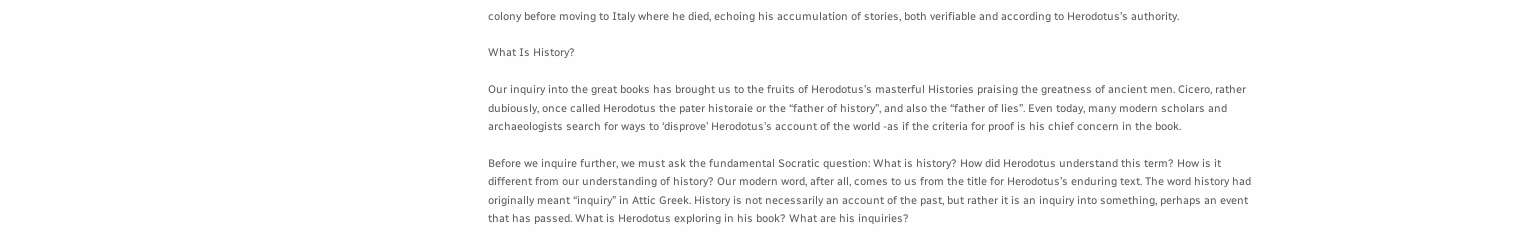colony before moving to Italy where he died, echoing his accumulation of stories, both verifiable and according to Herodotus’s authority.

What Is History?

Our inquiry into the great books has brought us to the fruits of Herodotus’s masterful Histories praising the greatness of ancient men. Cicero, rather dubiously, once called Herodotus the pater historaie or the “father of history”, and also the “father of lies”. Even today, many modern scholars and archaeologists search for ways to ‘disprove’ Herodotus’s account of the world -as if the criteria for proof is his chief concern in the book.

Before we inquire further, we must ask the fundamental Socratic question: What is history? How did Herodotus understand this term? How is it different from our understanding of history? Our modern word, after all, comes to us from the title for Herodotus’s enduring text. The word history had originally meant “inquiry” in Attic Greek. History is not necessarily an account of the past, but rather it is an inquiry into something, perhaps an event that has passed. What is Herodotus exploring in his book? What are his inquiries?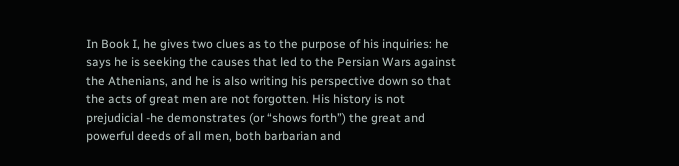In Book I, he gives two clues as to the purpose of his inquiries: he says he is seeking the causes that led to the Persian Wars against the Athenians, and he is also writing his perspective down so that the acts of great men are not forgotten. His history is not prejudicial -he demonstrates (or “shows forth”) the great and powerful deeds of all men, both barbarian and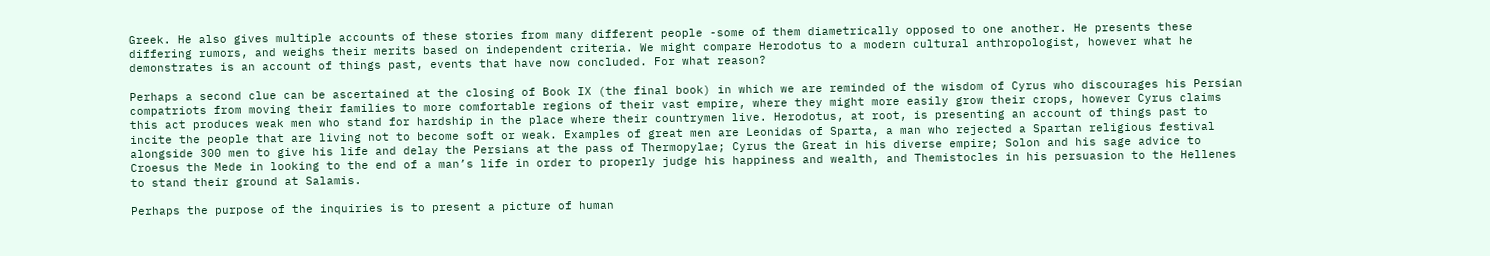Greek. He also gives multiple accounts of these stories from many different people -some of them diametrically opposed to one another. He presents these differing rumors, and weighs their merits based on independent criteria. We might compare Herodotus to a modern cultural anthropologist, however what he demonstrates is an account of things past, events that have now concluded. For what reason?

Perhaps a second clue can be ascertained at the closing of Book IX (the final book) in which we are reminded of the wisdom of Cyrus who discourages his Persian compatriots from moving their families to more comfortable regions of their vast empire, where they might more easily grow their crops, however Cyrus claims this act produces weak men who stand for hardship in the place where their countrymen live. Herodotus, at root, is presenting an account of things past to incite the people that are living not to become soft or weak. Examples of great men are Leonidas of Sparta, a man who rejected a Spartan religious festival alongside 300 men to give his life and delay the Persians at the pass of Thermopylae; Cyrus the Great in his diverse empire; Solon and his sage advice to Croesus the Mede in looking to the end of a man’s life in order to properly judge his happiness and wealth, and Themistocles in his persuasion to the Hellenes to stand their ground at Salamis.

Perhaps the purpose of the inquiries is to present a picture of human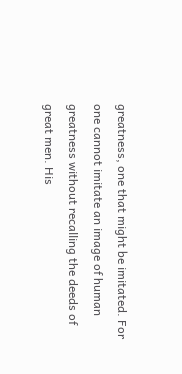greatness, one that might be imitated. For one cannot imitate an image of human greatness without recalling the deeds of great men. His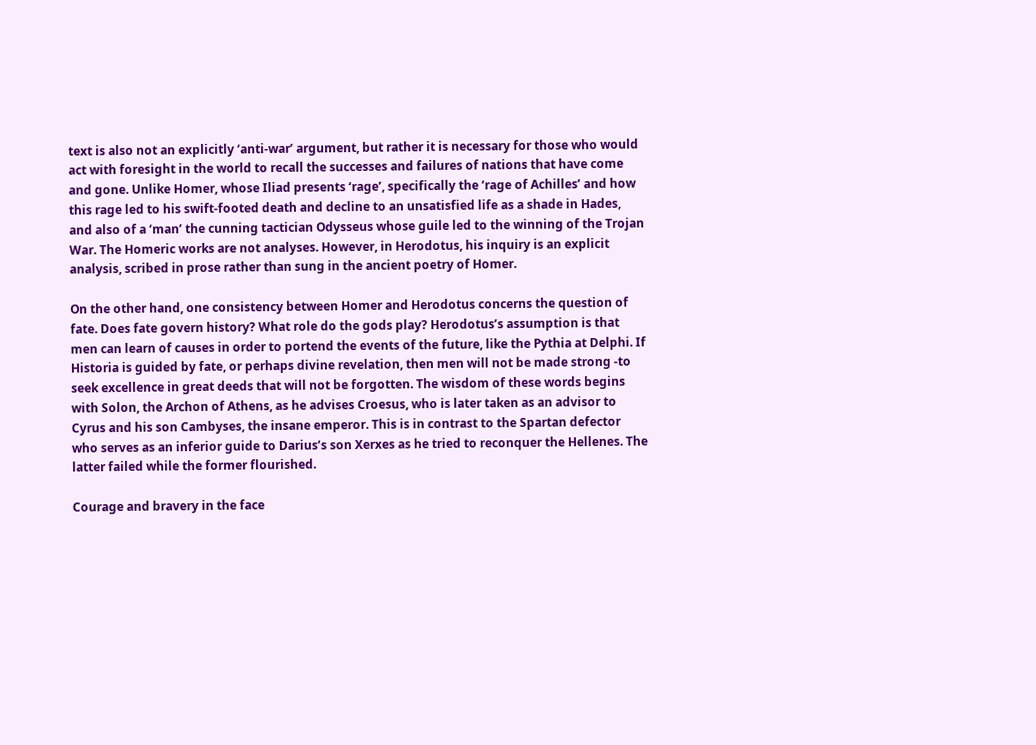text is also not an explicitly ‘anti-war’ argument, but rather it is necessary for those who would act with foresight in the world to recall the successes and failures of nations that have come and gone. Unlike Homer, whose Iliad presents ‘rage’, specifically the ‘rage of Achilles’ and how this rage led to his swift-footed death and decline to an unsatisfied life as a shade in Hades, and also of a ‘man’ the cunning tactician Odysseus whose guile led to the winning of the Trojan War. The Homeric works are not analyses. However, in Herodotus, his inquiry is an explicit analysis, scribed in prose rather than sung in the ancient poetry of Homer.

On the other hand, one consistency between Homer and Herodotus concerns the question of fate. Does fate govern history? What role do the gods play? Herodotus’s assumption is that men can learn of causes in order to portend the events of the future, like the Pythia at Delphi. If Historia is guided by fate, or perhaps divine revelation, then men will not be made strong -to seek excellence in great deeds that will not be forgotten. The wisdom of these words begins with Solon, the Archon of Athens, as he advises Croesus, who is later taken as an advisor to Cyrus and his son Cambyses, the insane emperor. This is in contrast to the Spartan defector who serves as an inferior guide to Darius’s son Xerxes as he tried to reconquer the Hellenes. The latter failed while the former flourished.

Courage and bravery in the face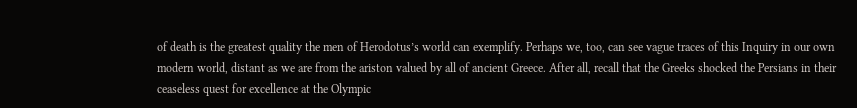of death is the greatest quality the men of Herodotus’s world can exemplify. Perhaps we, too, can see vague traces of this Inquiry in our own modern world, distant as we are from the ariston valued by all of ancient Greece. After all, recall that the Greeks shocked the Persians in their ceaseless quest for excellence at the Olympic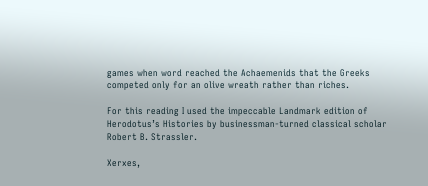games when word reached the Achaemenids that the Greeks competed only for an olive wreath rather than riches.

For this reading I used the impeccable Landmark edition of Herodotus’s Histories by businessman-turned classical scholar Robert B. Strassler.

Xerxes,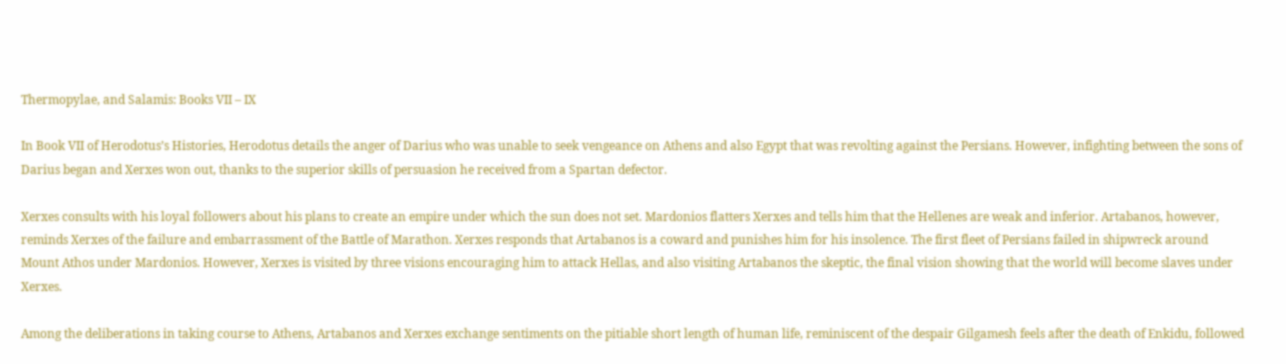Thermopylae, and Salamis: Books VII – IX

In Book VII of Herodotus’s Histories, Herodotus details the anger of Darius who was unable to seek vengeance on Athens and also Egypt that was revolting against the Persians. However, infighting between the sons of Darius began and Xerxes won out, thanks to the superior skills of persuasion he received from a Spartan defector.

Xerxes consults with his loyal followers about his plans to create an empire under which the sun does not set. Mardonios flatters Xerxes and tells him that the Hellenes are weak and inferior. Artabanos, however, reminds Xerxes of the failure and embarrassment of the Battle of Marathon. Xerxes responds that Artabanos is a coward and punishes him for his insolence. The first fleet of Persians failed in shipwreck around Mount Athos under Mardonios. However, Xerxes is visited by three visions encouraging him to attack Hellas, and also visiting Artabanos the skeptic, the final vision showing that the world will become slaves under Xerxes.

Among the deliberations in taking course to Athens, Artabanos and Xerxes exchange sentiments on the pitiable short length of human life, reminiscent of the despair Gilgamesh feels after the death of Enkidu, followed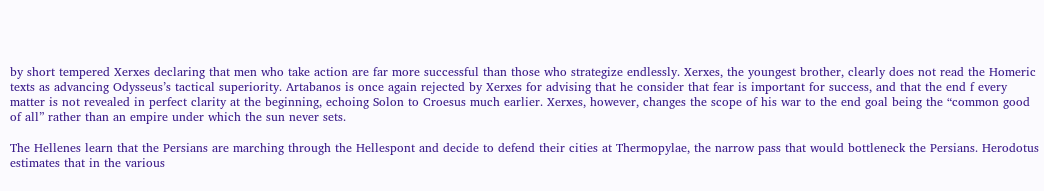by short tempered Xerxes declaring that men who take action are far more successful than those who strategize endlessly. Xerxes, the youngest brother, clearly does not read the Homeric texts as advancing Odysseus’s tactical superiority. Artabanos is once again rejected by Xerxes for advising that he consider that fear is important for success, and that the end f every matter is not revealed in perfect clarity at the beginning, echoing Solon to Croesus much earlier. Xerxes, however, changes the scope of his war to the end goal being the “common good of all” rather than an empire under which the sun never sets.

The Hellenes learn that the Persians are marching through the Hellespont and decide to defend their cities at Thermopylae, the narrow pass that would bottleneck the Persians. Herodotus estimates that in the various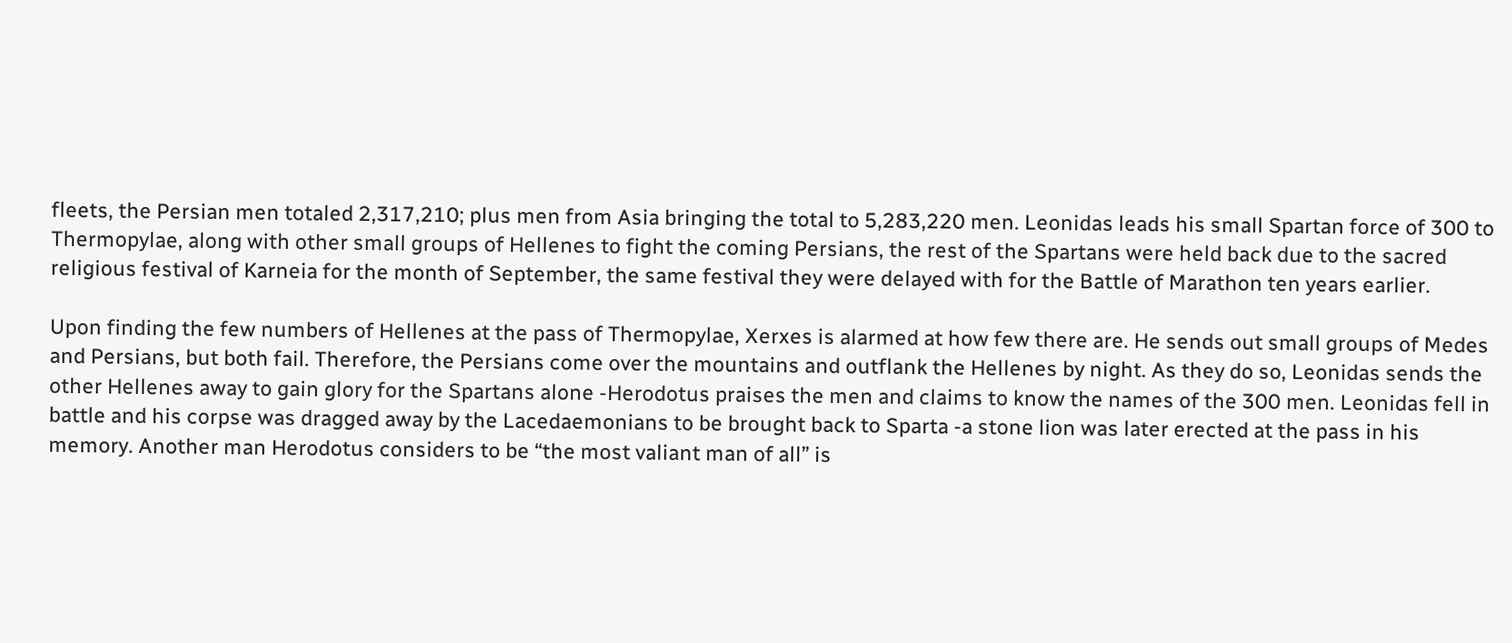fleets, the Persian men totaled 2,317,210; plus men from Asia bringing the total to 5,283,220 men. Leonidas leads his small Spartan force of 300 to Thermopylae, along with other small groups of Hellenes to fight the coming Persians, the rest of the Spartans were held back due to the sacred religious festival of Karneia for the month of September, the same festival they were delayed with for the Battle of Marathon ten years earlier.

Upon finding the few numbers of Hellenes at the pass of Thermopylae, Xerxes is alarmed at how few there are. He sends out small groups of Medes and Persians, but both fail. Therefore, the Persians come over the mountains and outflank the Hellenes by night. As they do so, Leonidas sends the other Hellenes away to gain glory for the Spartans alone -Herodotus praises the men and claims to know the names of the 300 men. Leonidas fell in battle and his corpse was dragged away by the Lacedaemonians to be brought back to Sparta -a stone lion was later erected at the pass in his memory. Another man Herodotus considers to be “the most valiant man of all” is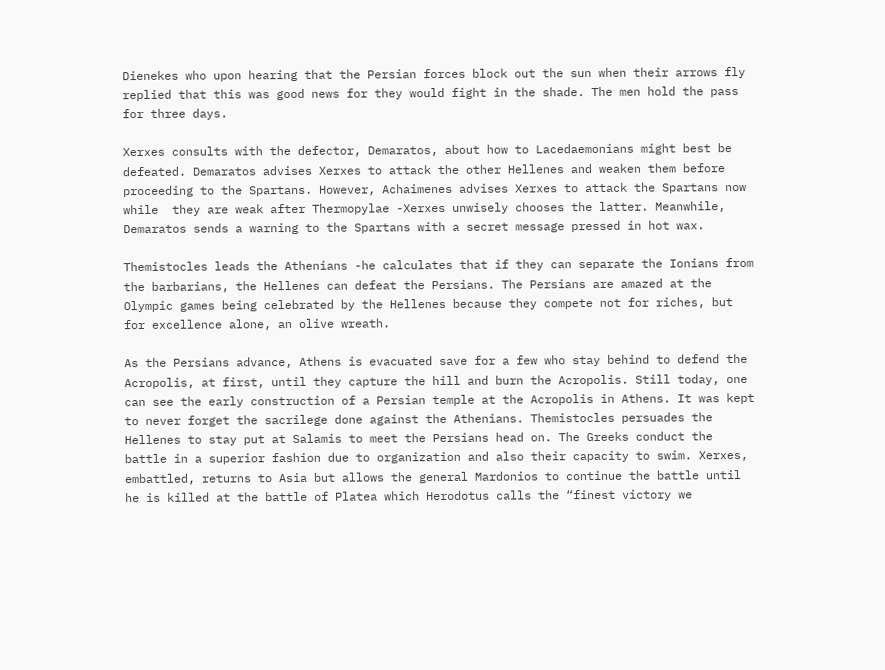Dienekes who upon hearing that the Persian forces block out the sun when their arrows fly replied that this was good news for they would fight in the shade. The men hold the pass for three days.

Xerxes consults with the defector, Demaratos, about how to Lacedaemonians might best be defeated. Demaratos advises Xerxes to attack the other Hellenes and weaken them before proceeding to the Spartans. However, Achaimenes advises Xerxes to attack the Spartans now while  they are weak after Thermopylae -Xerxes unwisely chooses the latter. Meanwhile, Demaratos sends a warning to the Spartans with a secret message pressed in hot wax.

Themistocles leads the Athenians -he calculates that if they can separate the Ionians from the barbarians, the Hellenes can defeat the Persians. The Persians are amazed at the Olympic games being celebrated by the Hellenes because they compete not for riches, but for excellence alone, an olive wreath.

As the Persians advance, Athens is evacuated save for a few who stay behind to defend the Acropolis, at first, until they capture the hill and burn the Acropolis. Still today, one can see the early construction of a Persian temple at the Acropolis in Athens. It was kept to never forget the sacrilege done against the Athenians. Themistocles persuades the Hellenes to stay put at Salamis to meet the Persians head on. The Greeks conduct the battle in a superior fashion due to organization and also their capacity to swim. Xerxes, embattled, returns to Asia but allows the general Mardonios to continue the battle until he is killed at the battle of Platea which Herodotus calls the “finest victory we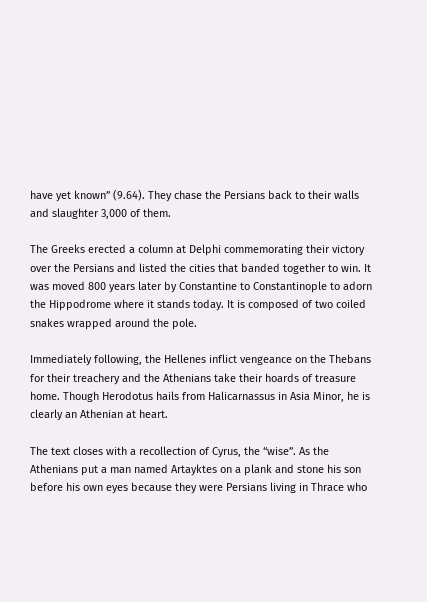have yet known” (9.64). They chase the Persians back to their walls and slaughter 3,000 of them.

The Greeks erected a column at Delphi commemorating their victory over the Persians and listed the cities that banded together to win. It was moved 800 years later by Constantine to Constantinople to adorn the Hippodrome where it stands today. It is composed of two coiled snakes wrapped around the pole.

Immediately following, the Hellenes inflict vengeance on the Thebans for their treachery and the Athenians take their hoards of treasure home. Though Herodotus hails from Halicarnassus in Asia Minor, he is clearly an Athenian at heart.

The text closes with a recollection of Cyrus, the “wise”. As the Athenians put a man named Artayktes on a plank and stone his son before his own eyes because they were Persians living in Thrace who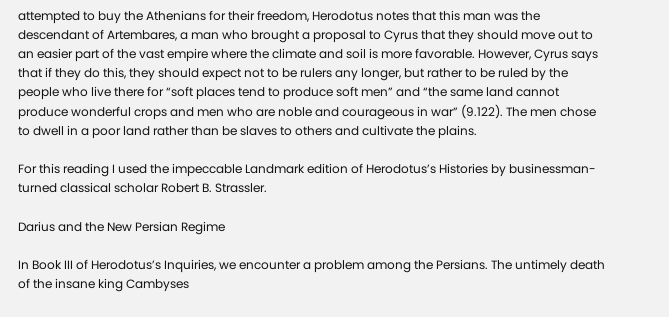attempted to buy the Athenians for their freedom, Herodotus notes that this man was the descendant of Artembares, a man who brought a proposal to Cyrus that they should move out to an easier part of the vast empire where the climate and soil is more favorable. However, Cyrus says that if they do this, they should expect not to be rulers any longer, but rather to be ruled by the people who live there for “soft places tend to produce soft men” and “the same land cannot produce wonderful crops and men who are noble and courageous in war” (9.122). The men chose to dwell in a poor land rather than be slaves to others and cultivate the plains.

For this reading I used the impeccable Landmark edition of Herodotus’s Histories by businessman-turned classical scholar Robert B. Strassler.

Darius and the New Persian Regime

In Book III of Herodotus’s Inquiries, we encounter a problem among the Persians. The untimely death of the insane king Cambyses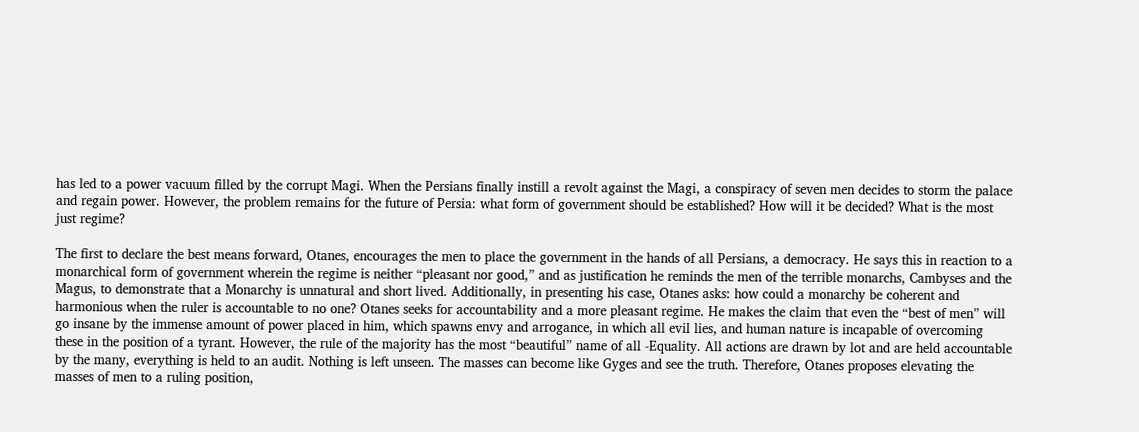has led to a power vacuum filled by the corrupt Magi. When the Persians finally instill a revolt against the Magi, a conspiracy of seven men decides to storm the palace and regain power. However, the problem remains for the future of Persia: what form of government should be established? How will it be decided? What is the most just regime?

The first to declare the best means forward, Otanes, encourages the men to place the government in the hands of all Persians, a democracy. He says this in reaction to a monarchical form of government wherein the regime is neither “pleasant nor good,” and as justification he reminds the men of the terrible monarchs, Cambyses and the Magus, to demonstrate that a Monarchy is unnatural and short lived. Additionally, in presenting his case, Otanes asks: how could a monarchy be coherent and harmonious when the ruler is accountable to no one? Otanes seeks for accountability and a more pleasant regime. He makes the claim that even the “best of men” will go insane by the immense amount of power placed in him, which spawns envy and arrogance, in which all evil lies, and human nature is incapable of overcoming these in the position of a tyrant. However, the rule of the majority has the most “beautiful” name of all -Equality. All actions are drawn by lot and are held accountable by the many, everything is held to an audit. Nothing is left unseen. The masses can become like Gyges and see the truth. Therefore, Otanes proposes elevating the masses of men to a ruling position,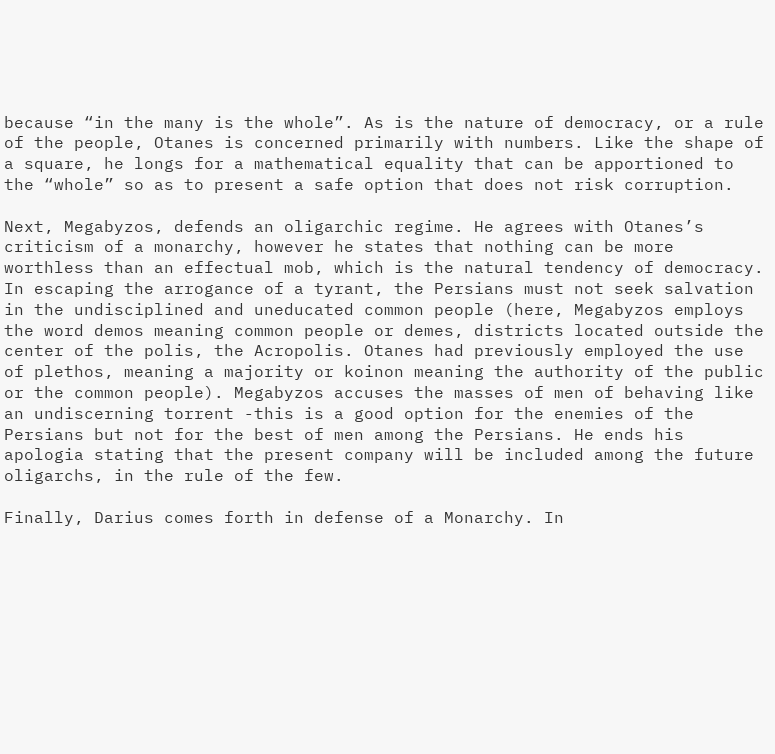because “in the many is the whole”. As is the nature of democracy, or a rule of the people, Otanes is concerned primarily with numbers. Like the shape of a square, he longs for a mathematical equality that can be apportioned to the “whole” so as to present a safe option that does not risk corruption.

Next, Megabyzos, defends an oligarchic regime. He agrees with Otanes’s criticism of a monarchy, however he states that nothing can be more worthless than an effectual mob, which is the natural tendency of democracy. In escaping the arrogance of a tyrant, the Persians must not seek salvation in the undisciplined and uneducated common people (here, Megabyzos employs the word demos meaning common people or demes, districts located outside the center of the polis, the Acropolis. Otanes had previously employed the use of plethos, meaning a majority or koinon meaning the authority of the public or the common people). Megabyzos accuses the masses of men of behaving like an undiscerning torrent -this is a good option for the enemies of the Persians but not for the best of men among the Persians. He ends his apologia stating that the present company will be included among the future oligarchs, in the rule of the few.

Finally, Darius comes forth in defense of a Monarchy. In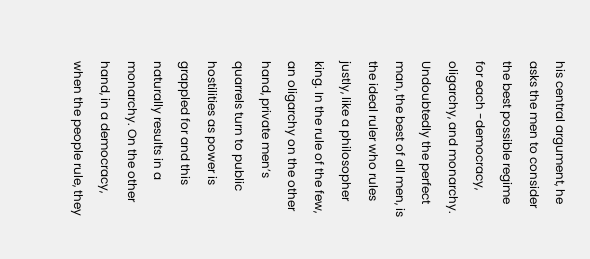his central argument, he asks the men to consider the best possible regime for each -democracy, oligarchy, and monarchy. Undoubtedly the perfect man, the best of all men, is the ideal ruler who rules justly, like a philosopher king. In the rule of the few, an oligarchy on the other hand, private men’s quarrels turn to public hostilities as power is grappled for and this naturally results in a monarchy. On the other hand, in a democracy, when the people rule, they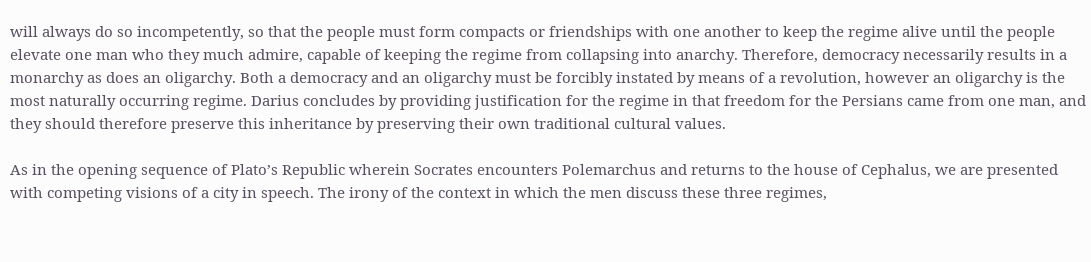will always do so incompetently, so that the people must form compacts or friendships with one another to keep the regime alive until the people elevate one man who they much admire, capable of keeping the regime from collapsing into anarchy. Therefore, democracy necessarily results in a monarchy as does an oligarchy. Both a democracy and an oligarchy must be forcibly instated by means of a revolution, however an oligarchy is the most naturally occurring regime. Darius concludes by providing justification for the regime in that freedom for the Persians came from one man, and they should therefore preserve this inheritance by preserving their own traditional cultural values.

As in the opening sequence of Plato’s Republic wherein Socrates encounters Polemarchus and returns to the house of Cephalus, we are presented with competing visions of a city in speech. The irony of the context in which the men discuss these three regimes,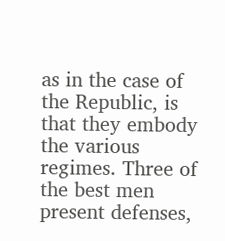as in the case of the Republic, is that they embody the various regimes. Three of the best men present defenses,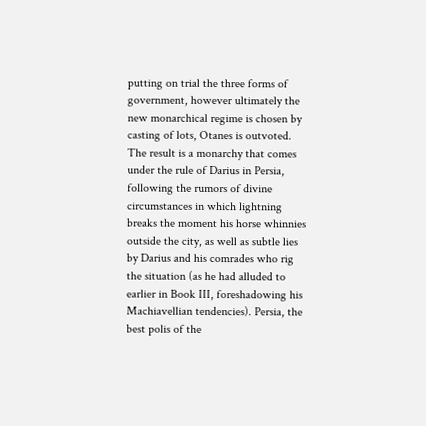putting on trial the three forms of government, however ultimately the new monarchical regime is chosen by casting of lots, Otanes is outvoted. The result is a monarchy that comes under the rule of Darius in Persia, following the rumors of divine circumstances in which lightning breaks the moment his horse whinnies outside the city, as well as subtle lies by Darius and his comrades who rig the situation (as he had alluded to earlier in Book III, foreshadowing his Machiavellian tendencies). Persia, the best polis of the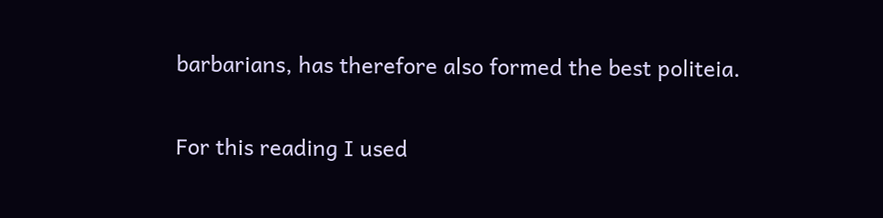barbarians, has therefore also formed the best politeia.

For this reading I used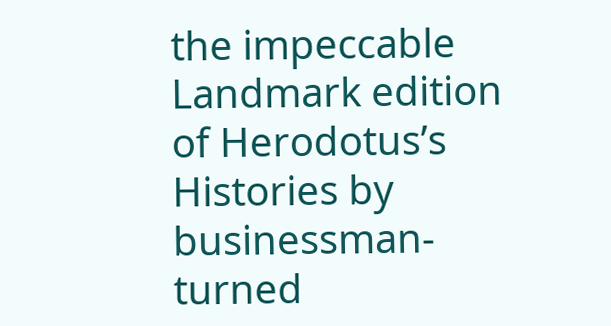the impeccable Landmark edition of Herodotus’s Histories by businessman-turned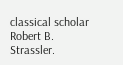classical scholar Robert B. Strassler.